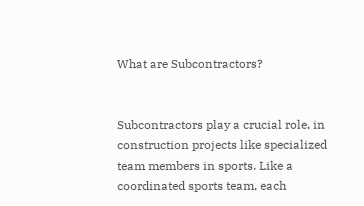What are Subcontractors?


Subcontractors play a crucial role, in construction projects like specialized team members in sports. Like a coordinated sports team, each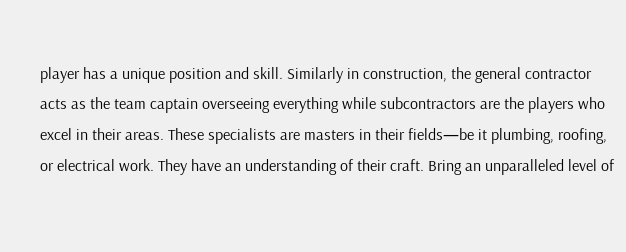player has a unique position and skill. Similarly in construction, the general contractor acts as the team captain overseeing everything while subcontractors are the players who excel in their areas. These specialists are masters in their fields—be it plumbing, roofing, or electrical work. They have an understanding of their craft. Bring an unparalleled level of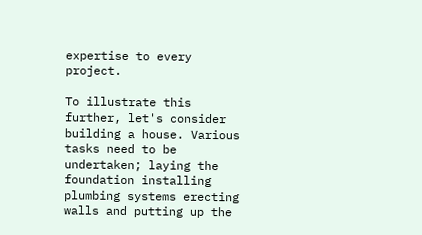expertise to every project.

To illustrate this further, let's consider building a house. Various tasks need to be undertaken; laying the foundation installing plumbing systems erecting walls and putting up the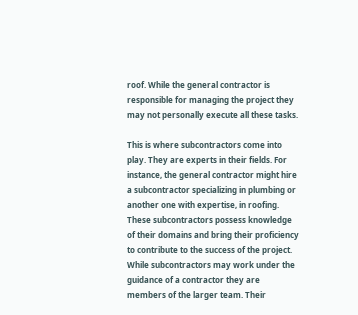roof. While the general contractor is responsible for managing the project they may not personally execute all these tasks.

This is where subcontractors come into play. They are experts in their fields. For instance, the general contractor might hire a subcontractor specializing in plumbing or another one with expertise, in roofing. These subcontractors possess knowledge of their domains and bring their proficiency to contribute to the success of the project. While subcontractors may work under the guidance of a contractor they are members of the larger team. Their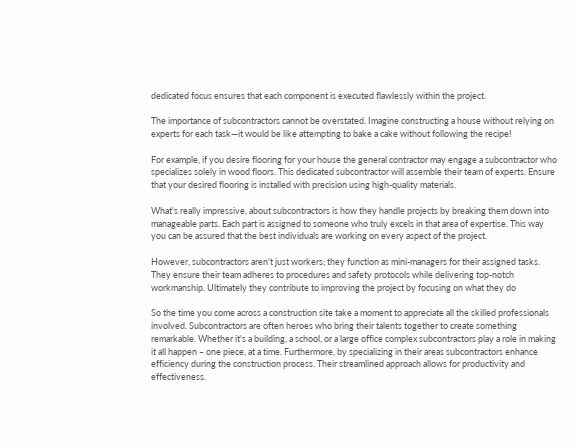dedicated focus ensures that each component is executed flawlessly within the project.

The importance of subcontractors cannot be overstated. Imagine constructing a house without relying on experts for each task—it would be like attempting to bake a cake without following the recipe!

For example, if you desire flooring for your house the general contractor may engage a subcontractor who specializes solely in wood floors. This dedicated subcontractor will assemble their team of experts. Ensure that your desired flooring is installed with precision using high-quality materials.

What's really impressive, about subcontractors is how they handle projects by breaking them down into manageable parts. Each part is assigned to someone who truly excels in that area of expertise. This way you can be assured that the best individuals are working on every aspect of the project.

However, subcontractors aren't just workers; they function as mini-managers for their assigned tasks. They ensure their team adheres to procedures and safety protocols while delivering top-notch workmanship. Ultimately they contribute to improving the project by focusing on what they do

So the time you come across a construction site take a moment to appreciate all the skilled professionals involved. Subcontractors are often heroes who bring their talents together to create something remarkable. Whether it's a building, a school, or a large office complex subcontractors play a role in making it all happen – one piece, at a time. Furthermore, by specializing in their areas subcontractors enhance efficiency during the construction process. Their streamlined approach allows for productivity and effectiveness.